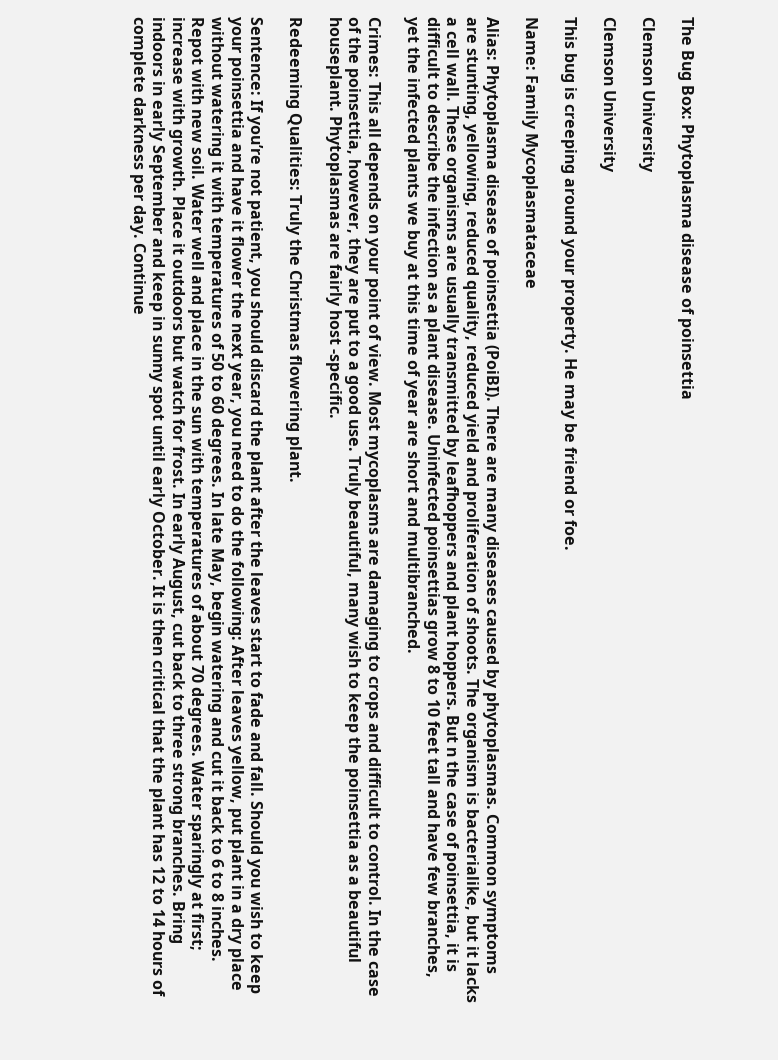The Bug Box: Phytoplasma disease of poinsettia

Clemson University

Clemson University

This bug is creeping around your property. He may be friend or foe.

Name: Family Mycoplasmataceae

Alias: Phytoplasma disease of poinsettia (PoiBI). There are many diseases caused by phytoplasmas. Common symptoms are stunting, yellowing, reduced quality, reduced yield and proliferation of shoots. The organism is bacterialike, but it lacks a cell wall. These organisms are usually transmitted by leafhoppers and plant hoppers. But n the case of poinsettia, it is difficult to describe the infection as a plant disease. Uninfected poinsettias grow 8 to 10 feet tall and have few branches, yet the infected plants we buy at this time of year are short and multibranched.

Crimes: This all depends on your point of view. Most mycoplasms are damaging to crops and difficult to control. In the case of the poinsettia, however, they are put to a good use. Truly beautiful, many wish to keep the poinsettia as a beautiful houseplant. Phytoplasmas are fairly host -specific.

Redeeming Qualities: Truly the Christmas flowering plant.

Sentence: If you’re not patient, you should discard the plant after the leaves start to fade and fall. Should you wish to keep your poinsettia and have it flower the next year, you need to do the following: After leaves yellow, put plant in a dry place without watering it with temperatures of 50 to 60 degrees. In late May, begin watering and cut it back to 6 to 8 inches. Repot with new soil. Water well and place in the sun with temperatures of about 70 degrees. Water sparingly at first; increase with growth. Place it outdoors but watch for frost. In early August, cut back to three strong branches. Bring indoors in early September and keep in sunny spot until early October. It is then critical that the plant has 12 to 14 hours of complete darkness per day. Continue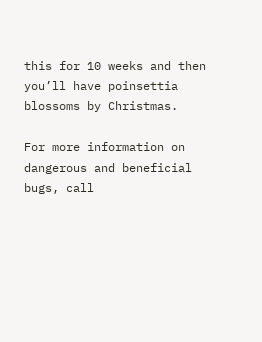this for 10 weeks and then you’ll have poinsettia blossoms by Christmas.

For more information on dangerous and beneficial bugs, call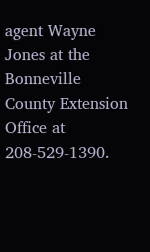agent Wayne Jones at the Bonneville County Extension Office at 208-529-1390.